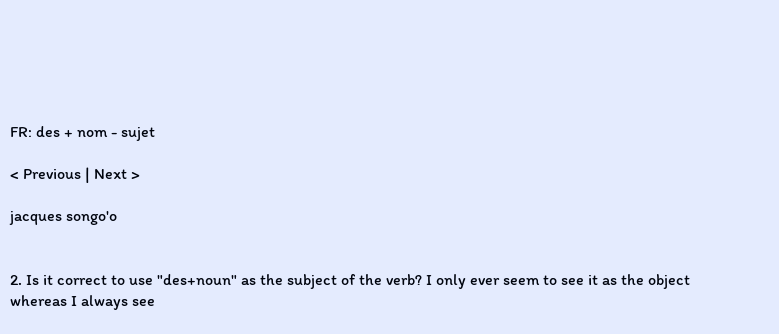FR: des + nom - sujet

< Previous | Next >

jacques songo'o


2. Is it correct to use "des+noun" as the subject of the verb? I only ever seem to see it as the object whereas I always see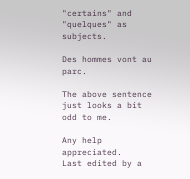"certains" and "quelques" as subjects.

Des hommes vont au parc.

The above sentence just looks a bit odd to me.

Any help appreciated.
Last edited by a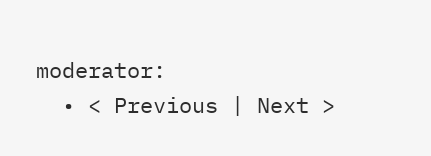moderator:
  • < Previous | Next >